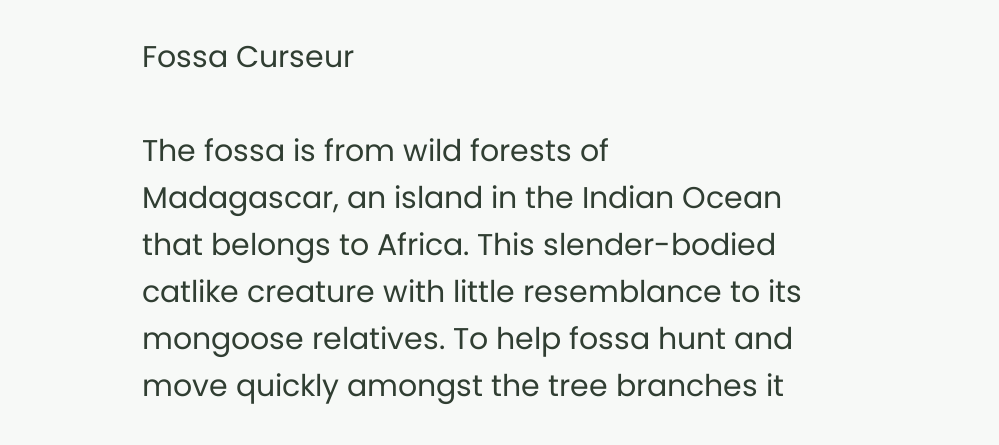Fossa Curseur

The fossa is from wild forests of Madagascar, an island in the Indian Ocean that belongs to Africa. This slender-bodied catlike creature with little resemblance to its mongoose relatives. To help fossa hunt and move quickly amongst the tree branches it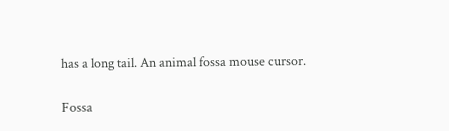has a long tail. An animal fossa mouse cursor.

Fossa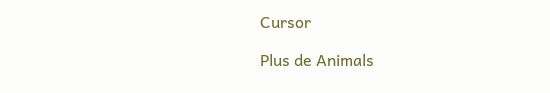Cursor

Plus de Animals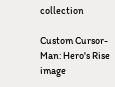collection

Custom Cursor-Man: Hero's Rise image